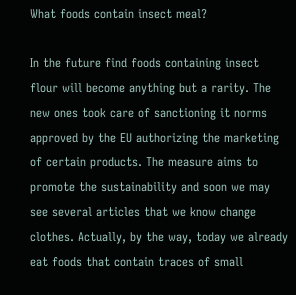What foods contain insect meal?

In the future find foods containing insect flour will become anything but a rarity. The new ones took care of sanctioning it norms approved by the EU authorizing the marketing of certain products. The measure aims to promote the sustainability and soon we may see several articles that we know change clothes. Actually, by the way, today we already eat foods that contain traces of small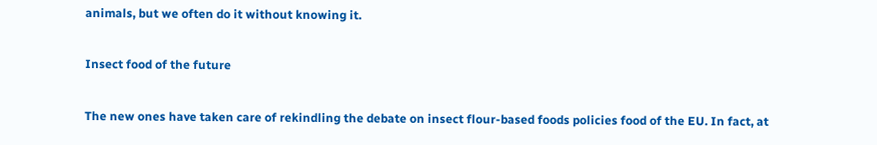animals, but we often do it without knowing it.

Insect food of the future

The new ones have taken care of rekindling the debate on insect flour-based foods policies food of the EU. In fact, at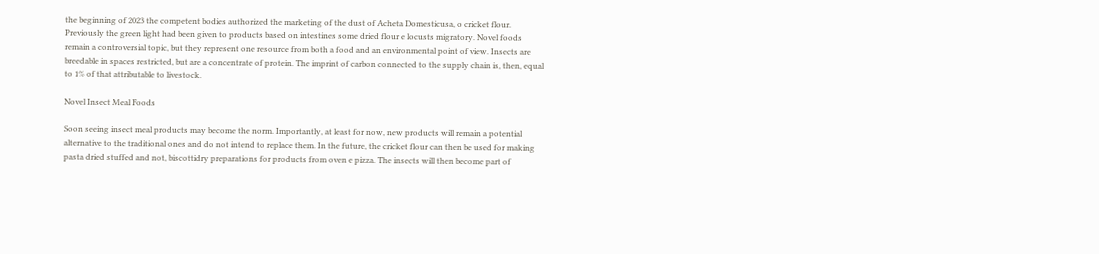the beginning of 2023 the competent bodies authorized the marketing of the dust of Acheta Domesticusa, o cricket flour. Previously the green light had been given to products based on intestines some dried flour e locusts migratory. Novel foods remain a controversial topic, but they represent one resource from both a food and an environmental point of view. Insects are breedable in spaces restricted, but are a concentrate of protein. The imprint of carbon connected to the supply chain is, then, equal to 1% of that attributable to livestock.

Novel Insect Meal Foods

Soon seeing insect meal products may become the norm. Importantly, at least for now, new products will remain a potential alternative to the traditional ones and do not intend to replace them. In the future, the cricket flour can then be used for making pasta dried stuffed and not, biscottidry preparations for products from oven e pizza. The insects will then become part of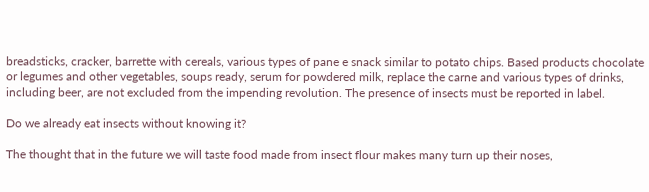breadsticks, cracker, barrette with cereals, various types of pane e snack similar to potato chips. Based products chocolate or legumes and other vegetables, soups ready, serum for powdered milk, replace the carne and various types of drinks, including beer, are not excluded from the impending revolution. The presence of insects must be reported in label.

Do we already eat insects without knowing it?

The thought that in the future we will taste food made from insect flour makes many turn up their noses,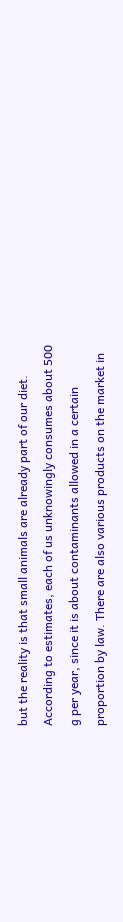but the reality is that small animals are already part of our diet. According to estimates, each of us unknowingly consumes about 500 g per year, since it is about contaminants allowed in a certain proportion by law. There are also various products on the market in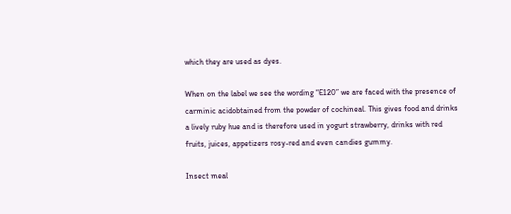which they are used as dyes.

When on the label we see the wording “E120” we are faced with the presence of carminic acidobtained from the powder of cochineal. This gives food and drinks a lively ruby hue and is therefore used in yogurt strawberry, drinks with red fruits, juices, appetizers rosy-red and even candies gummy.

Insect meal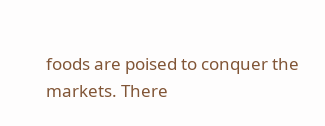foods are poised to conquer the markets. There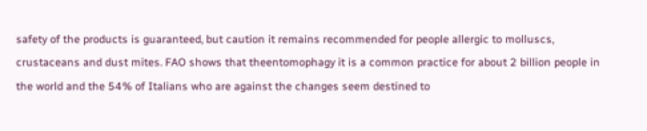safety of the products is guaranteed, but caution it remains recommended for people allergic to molluscs, crustaceans and dust mites. FAO shows that theentomophagy it is a common practice for about 2 billion people in the world and the 54% of Italians who are against the changes seem destined to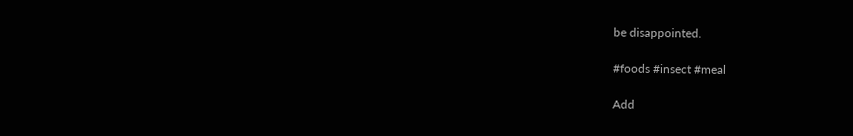be disappointed.

#foods #insect #meal

Add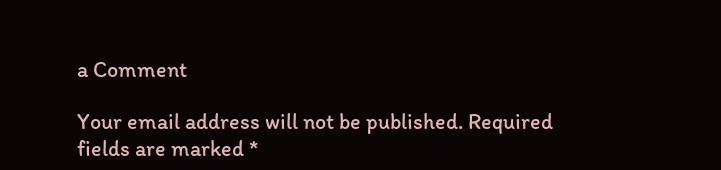a Comment

Your email address will not be published. Required fields are marked *